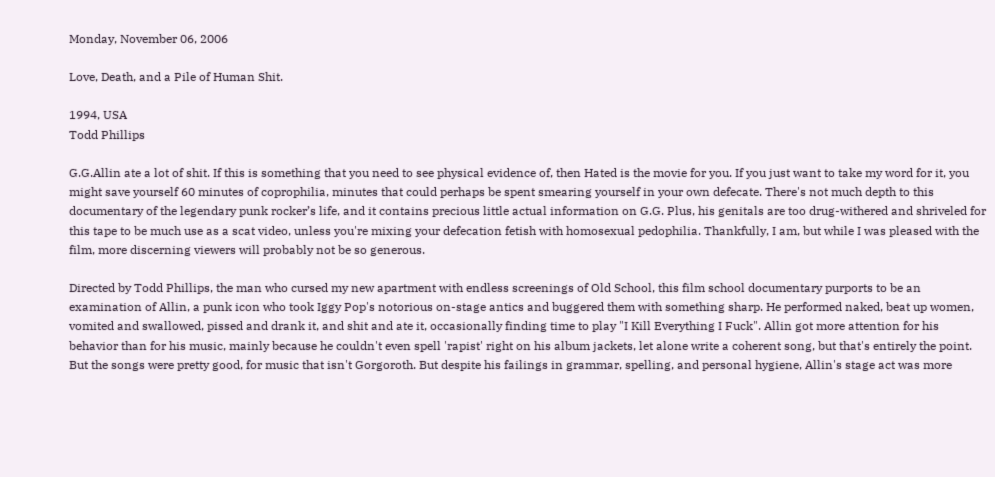Monday, November 06, 2006

Love, Death, and a Pile of Human Shit.

1994, USA
Todd Phillips

G.G.Allin ate a lot of shit. If this is something that you need to see physical evidence of, then Hated is the movie for you. If you just want to take my word for it, you might save yourself 60 minutes of coprophilia, minutes that could perhaps be spent smearing yourself in your own defecate. There's not much depth to this documentary of the legendary punk rocker’s life, and it contains precious little actual information on G.G. Plus, his genitals are too drug-withered and shriveled for this tape to be much use as a scat video, unless you're mixing your defecation fetish with homosexual pedophilia. Thankfully, I am, but while I was pleased with the film, more discerning viewers will probably not be so generous.

Directed by Todd Phillips, the man who cursed my new apartment with endless screenings of Old School, this film school documentary purports to be an examination of Allin, a punk icon who took Iggy Pop's notorious on-stage antics and buggered them with something sharp. He performed naked, beat up women, vomited and swallowed, pissed and drank it, and shit and ate it, occasionally finding time to play "I Kill Everything I Fuck". Allin got more attention for his behavior than for his music, mainly because he couldn't even spell 'rapist' right on his album jackets, let alone write a coherent song, but that's entirely the point. But the songs were pretty good, for music that isn't Gorgoroth. But despite his failings in grammar, spelling, and personal hygiene, Allin's stage act was more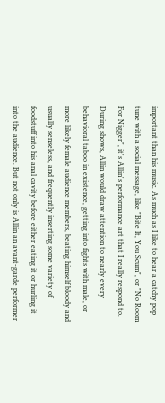important than his music. As much as I like to hear a catchy pop tune with a social message, like "Bite It, You Scum", or "No Room For Nigger", it's Allin's performance art that I really respond to. During shows, Allin would draw attention to nearly every behavioral taboo in existence, getting into fights with male, or more likely female audience members, beating himself bloody and usually senseless, and frequently inserting some variety of foodstuff into his anal cavity before either eating it or hurling it into the audience. But not only is Allin an avant-garde performer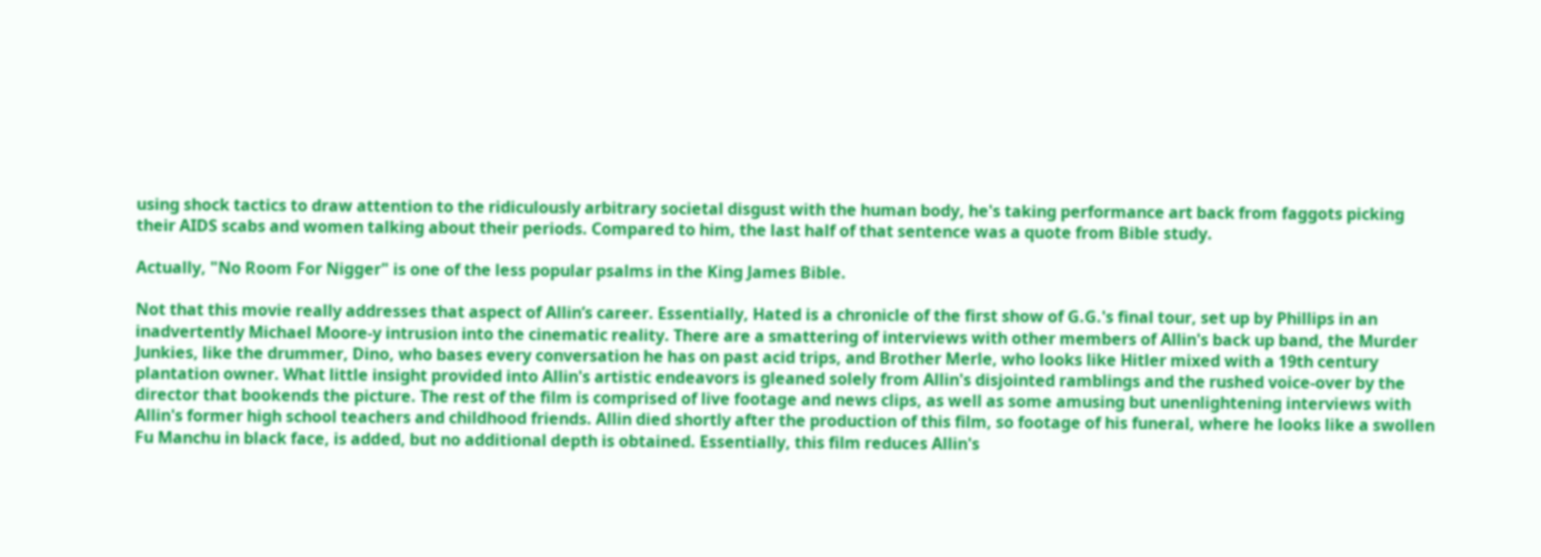using shock tactics to draw attention to the ridiculously arbitrary societal disgust with the human body, he's taking performance art back from faggots picking their AIDS scabs and women talking about their periods. Compared to him, the last half of that sentence was a quote from Bible study.

Actually, "No Room For Nigger" is one of the less popular psalms in the King James Bible.

Not that this movie really addresses that aspect of Allin’s career. Essentially, Hated is a chronicle of the first show of G.G.'s final tour, set up by Phillips in an inadvertently Michael Moore-y intrusion into the cinematic reality. There are a smattering of interviews with other members of Allin's back up band, the Murder Junkies, like the drummer, Dino, who bases every conversation he has on past acid trips, and Brother Merle, who looks like Hitler mixed with a 19th century plantation owner. What little insight provided into Allin's artistic endeavors is gleaned solely from Allin's disjointed ramblings and the rushed voice-over by the director that bookends the picture. The rest of the film is comprised of live footage and news clips, as well as some amusing but unenlightening interviews with Allin's former high school teachers and childhood friends. Allin died shortly after the production of this film, so footage of his funeral, where he looks like a swollen Fu Manchu in black face, is added, but no additional depth is obtained. Essentially, this film reduces Allin's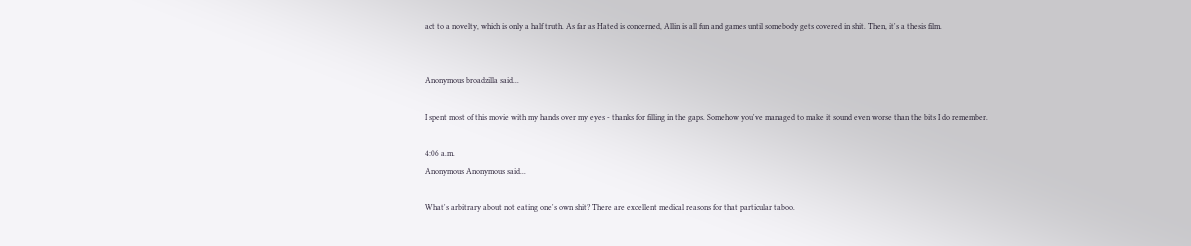act to a novelty, which is only a half truth. As far as Hated is concerned, Allin is all fun and games until somebody gets covered in shit. Then, it's a thesis film.


Anonymous broadzilla said...

I spent most of this movie with my hands over my eyes - thanks for filling in the gaps. Somehow you've managed to make it sound even worse than the bits I do remember.

4:06 a.m.
Anonymous Anonymous said...

What's arbitrary about not eating one's own shit? There are excellent medical reasons for that particular taboo.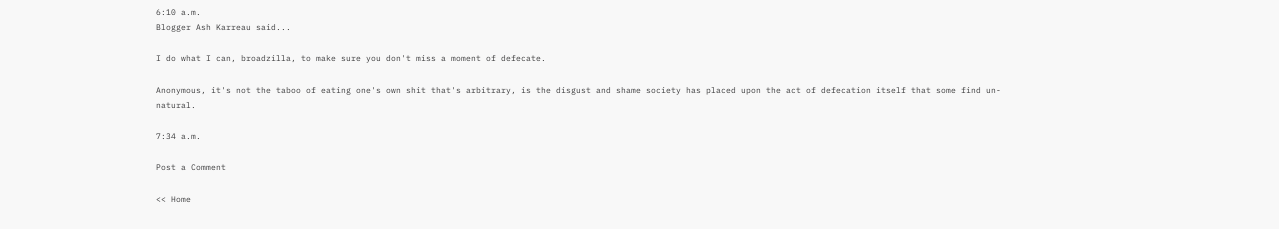6:10 a.m.
Blogger Ash Karreau said...

I do what I can, broadzilla, to make sure you don't miss a moment of defecate.

Anonymous, it's not the taboo of eating one's own shit that's arbitrary, is the disgust and shame society has placed upon the act of defecation itself that some find un-natural.

7:34 a.m.

Post a Comment

<< Home